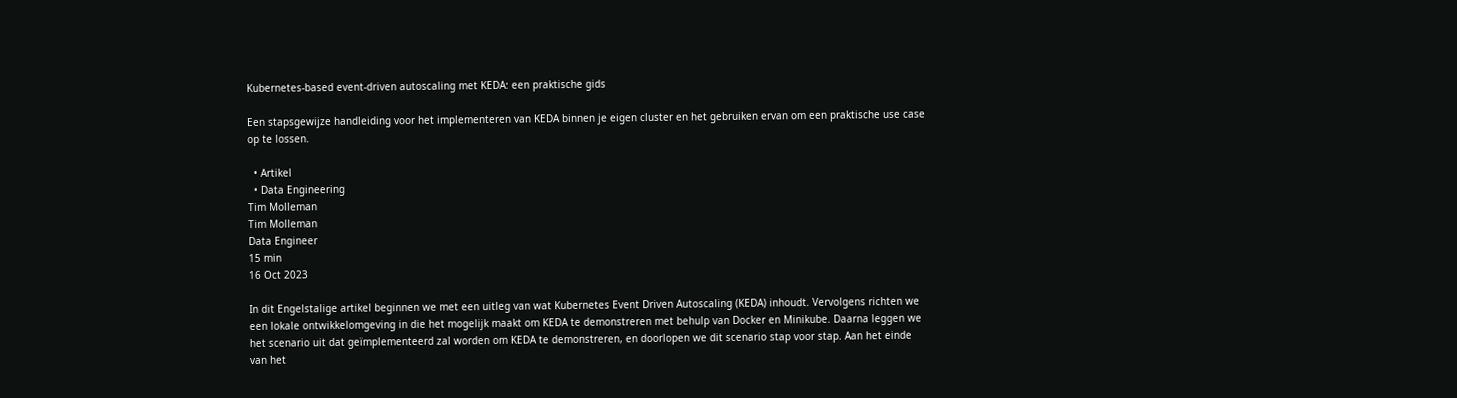Kubernetes-based event-driven autoscaling met KEDA: een praktische gids

Een stapsgewijze handleiding voor het implementeren van KEDA binnen je eigen cluster en het gebruiken ervan om een praktische use case op te lossen.

  • Artikel
  • Data Engineering
Tim Molleman
Tim Molleman
Data Engineer
15 min
16 Oct 2023

In dit Engelstalige artikel beginnen we met een uitleg van wat Kubernetes Event Driven Autoscaling (KEDA) inhoudt. Vervolgens richten we een lokale ontwikkelomgeving in die het mogelijk maakt om KEDA te demonstreren met behulp van Docker en Minikube. Daarna leggen we het scenario uit dat geïmplementeerd zal worden om KEDA te demonstreren, en doorlopen we dit scenario stap voor stap. Aan het einde van het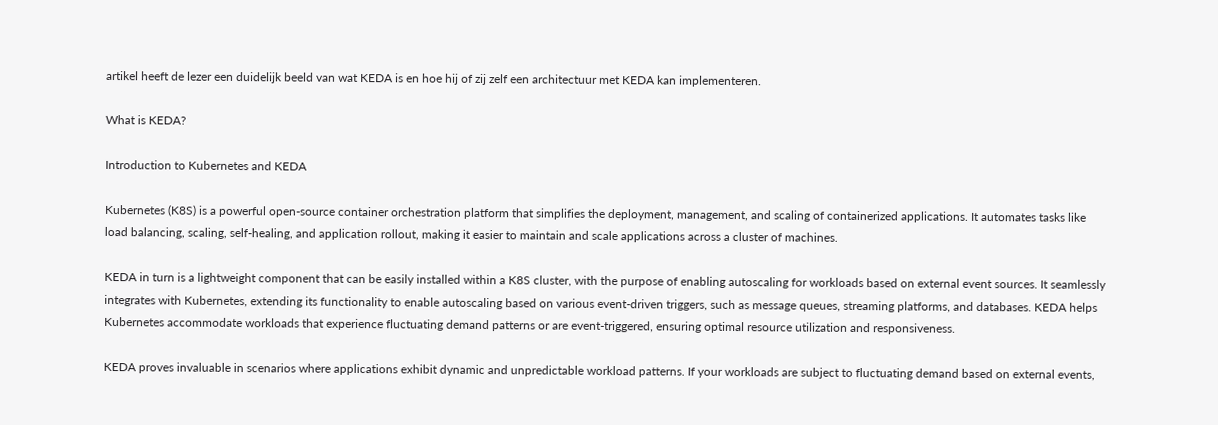artikel heeft de lezer een duidelijk beeld van wat KEDA is en hoe hij of zij zelf een architectuur met KEDA kan implementeren.

What is KEDA?

Introduction to Kubernetes and KEDA

Kubernetes (K8S) is a powerful open-source container orchestration platform that simplifies the deployment, management, and scaling of containerized applications. It automates tasks like load balancing, scaling, self-healing, and application rollout, making it easier to maintain and scale applications across a cluster of machines.

KEDA in turn is a lightweight component that can be easily installed within a K8S cluster, with the purpose of enabling autoscaling for workloads based on external event sources. It seamlessly integrates with Kubernetes, extending its functionality to enable autoscaling based on various event-driven triggers, such as message queues, streaming platforms, and databases. KEDA helps Kubernetes accommodate workloads that experience fluctuating demand patterns or are event-triggered, ensuring optimal resource utilization and responsiveness.

KEDA proves invaluable in scenarios where applications exhibit dynamic and unpredictable workload patterns. If your workloads are subject to fluctuating demand based on external events,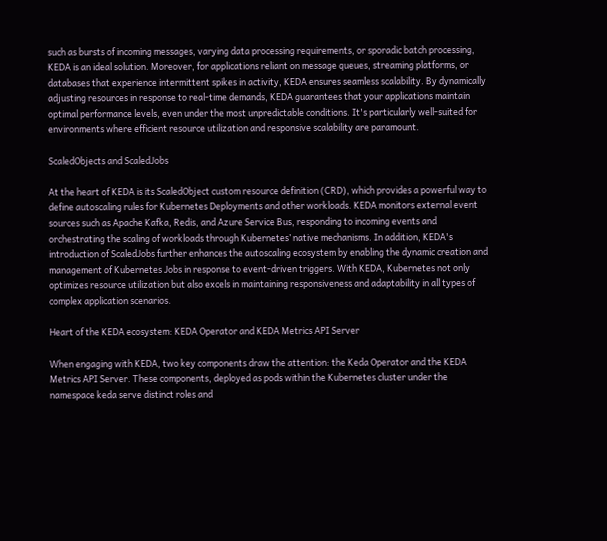such as bursts of incoming messages, varying data processing requirements, or sporadic batch processing, KEDA is an ideal solution. Moreover, for applications reliant on message queues, streaming platforms, or databases that experience intermittent spikes in activity, KEDA ensures seamless scalability. By dynamically adjusting resources in response to real-time demands, KEDA guarantees that your applications maintain optimal performance levels, even under the most unpredictable conditions. It's particularly well-suited for environments where efficient resource utilization and responsive scalability are paramount.

ScaledObjects and ScaledJobs

At the heart of KEDA is its ScaledObject custom resource definition (CRD), which provides a powerful way to define autoscaling rules for Kubernetes Deployments and other workloads. KEDA monitors external event sources such as Apache Kafka, Redis, and Azure Service Bus, responding to incoming events and orchestrating the scaling of workloads through Kubernetes’ native mechanisms. In addition, KEDA's introduction of ScaledJobs further enhances the autoscaling ecosystem by enabling the dynamic creation and management of Kubernetes Jobs in response to event-driven triggers. With KEDA, Kubernetes not only optimizes resource utilization but also excels in maintaining responsiveness and adaptability in all types of complex application scenarios.

Heart of the KEDA ecosystem: KEDA Operator and KEDA Metrics API Server

When engaging with KEDA, two key components draw the attention: the Keda Operator and the KEDA Metrics API Server. These components, deployed as pods within the Kubernetes cluster under the namespace keda serve distinct roles and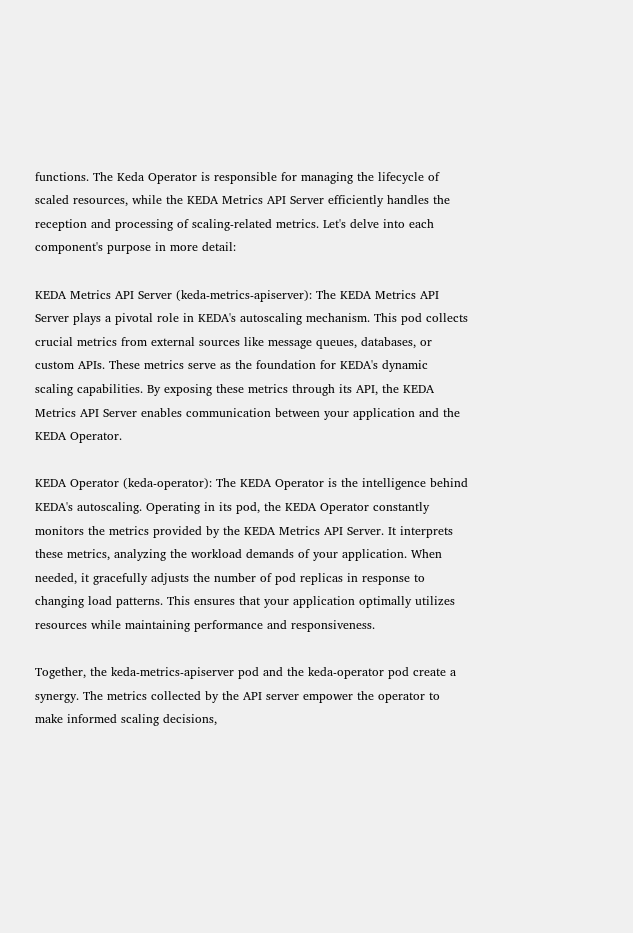functions. The Keda Operator is responsible for managing the lifecycle of scaled resources, while the KEDA Metrics API Server efficiently handles the reception and processing of scaling-related metrics. Let's delve into each component's purpose in more detail:

KEDA Metrics API Server (keda-metrics-apiserver): The KEDA Metrics API Server plays a pivotal role in KEDA's autoscaling mechanism. This pod collects crucial metrics from external sources like message queues, databases, or custom APIs. These metrics serve as the foundation for KEDA's dynamic scaling capabilities. By exposing these metrics through its API, the KEDA Metrics API Server enables communication between your application and the KEDA Operator.

KEDA Operator (keda-operator): The KEDA Operator is the intelligence behind KEDA's autoscaling. Operating in its pod, the KEDA Operator constantly monitors the metrics provided by the KEDA Metrics API Server. It interprets these metrics, analyzing the workload demands of your application. When needed, it gracefully adjusts the number of pod replicas in response to changing load patterns. This ensures that your application optimally utilizes resources while maintaining performance and responsiveness.

Together, the keda-metrics-apiserver pod and the keda-operator pod create a synergy. The metrics collected by the API server empower the operator to make informed scaling decisions,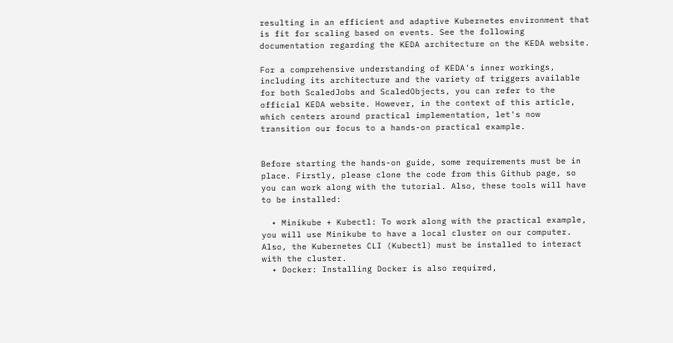resulting in an efficient and adaptive Kubernetes environment that is fit for scaling based on events. See the following documentation regarding the KEDA architecture on the KEDA website.

For a comprehensive understanding of KEDA's inner workings, including its architecture and the variety of triggers available for both ScaledJobs and ScaledObjects, you can refer to the official KEDA website. However, in the context of this article, which centers around practical implementation, let's now transition our focus to a hands-on practical example.


Before starting the hands-on guide, some requirements must be in place. Firstly, please clone the code from this Github page, so you can work along with the tutorial. Also, these tools will have to be installed:

  • Minikube + Kubectl: To work along with the practical example, you will use Minikube to have a local cluster on our computer. Also, the Kubernetes CLI (Kubectl) must be installed to interact with the cluster.
  • Docker: Installing Docker is also required,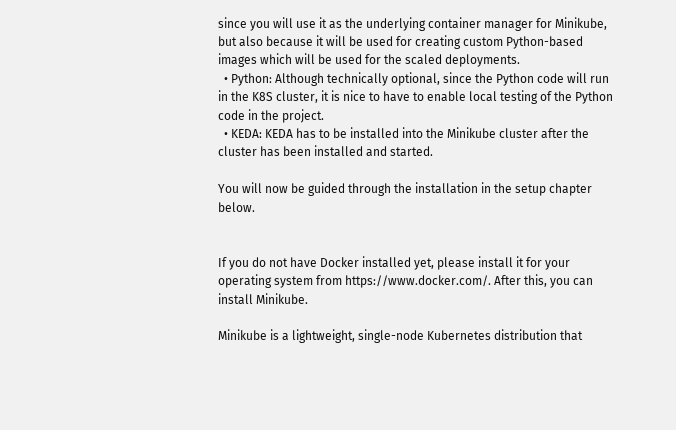since you will use it as the underlying container manager for Minikube, but also because it will be used for creating custom Python-based images which will be used for the scaled deployments.
  • Python: Although technically optional, since the Python code will run in the K8S cluster, it is nice to have to enable local testing of the Python code in the project.
  • KEDA: KEDA has to be installed into the Minikube cluster after the cluster has been installed and started.

You will now be guided through the installation in the setup chapter below.


If you do not have Docker installed yet, please install it for your operating system from https://www.docker.com/. After this, you can install Minikube.

Minikube is a lightweight, single-node Kubernetes distribution that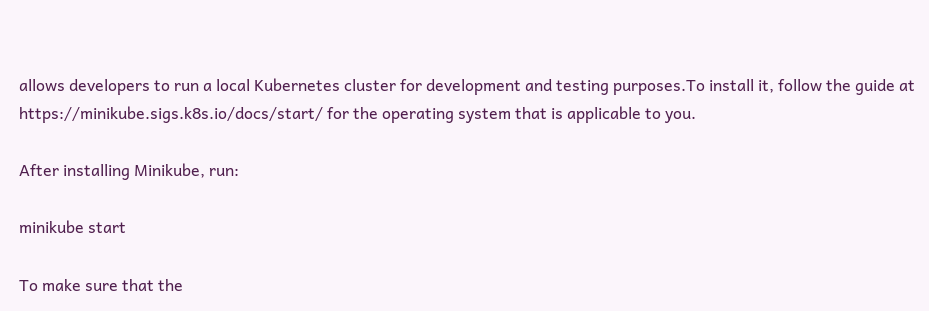allows developers to run a local Kubernetes cluster for development and testing purposes.To install it, follow the guide at https://minikube.sigs.k8s.io/docs/start/ for the operating system that is applicable to you.

After installing Minikube, run:

minikube start

To make sure that the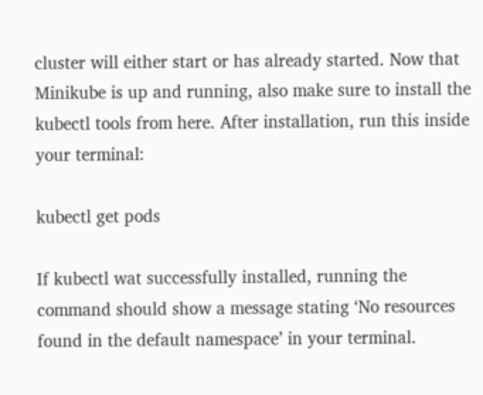cluster will either start or has already started. Now that Minikube is up and running, also make sure to install the kubectl tools from here. After installation, run this inside your terminal:

kubectl get pods

If kubectl wat successfully installed, running the command should show a message stating ‘No resources found in the default namespace’ in your terminal.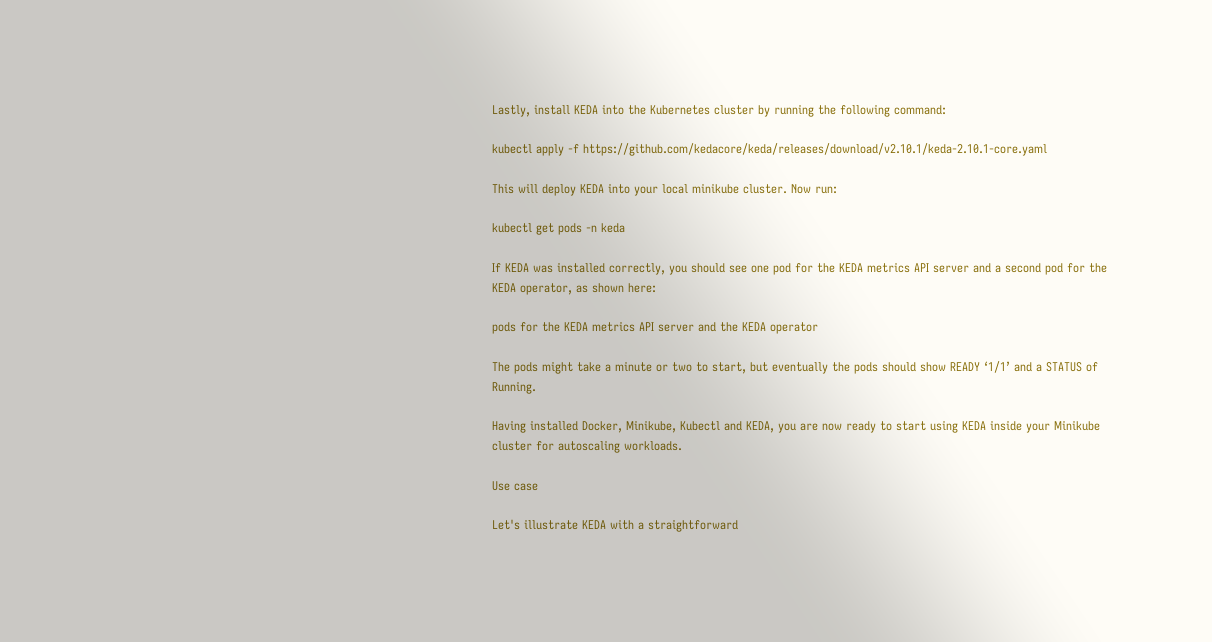Lastly, install KEDA into the Kubernetes cluster by running the following command:

kubectl apply -f https://github.com/kedacore/keda/releases/download/v2.10.1/keda-2.10.1-core.yaml

This will deploy KEDA into your local minikube cluster. Now run:

kubectl get pods -n keda

If KEDA was installed correctly, you should see one pod for the KEDA metrics API server and a second pod for the KEDA operator, as shown here:

pods for the KEDA metrics API server and the KEDA operator

The pods might take a minute or two to start, but eventually the pods should show READY ‘1/1’ and a STATUS of Running.

Having installed Docker, Minikube, Kubectl and KEDA, you are now ready to start using KEDA inside your Minikube cluster for autoscaling workloads.

Use case

Let's illustrate KEDA with a straightforward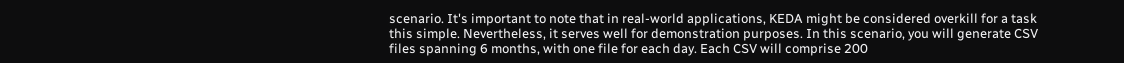scenario. It's important to note that in real-world applications, KEDA might be considered overkill for a task this simple. Nevertheless, it serves well for demonstration purposes. In this scenario, you will generate CSV files spanning 6 months, with one file for each day. Each CSV will comprise 200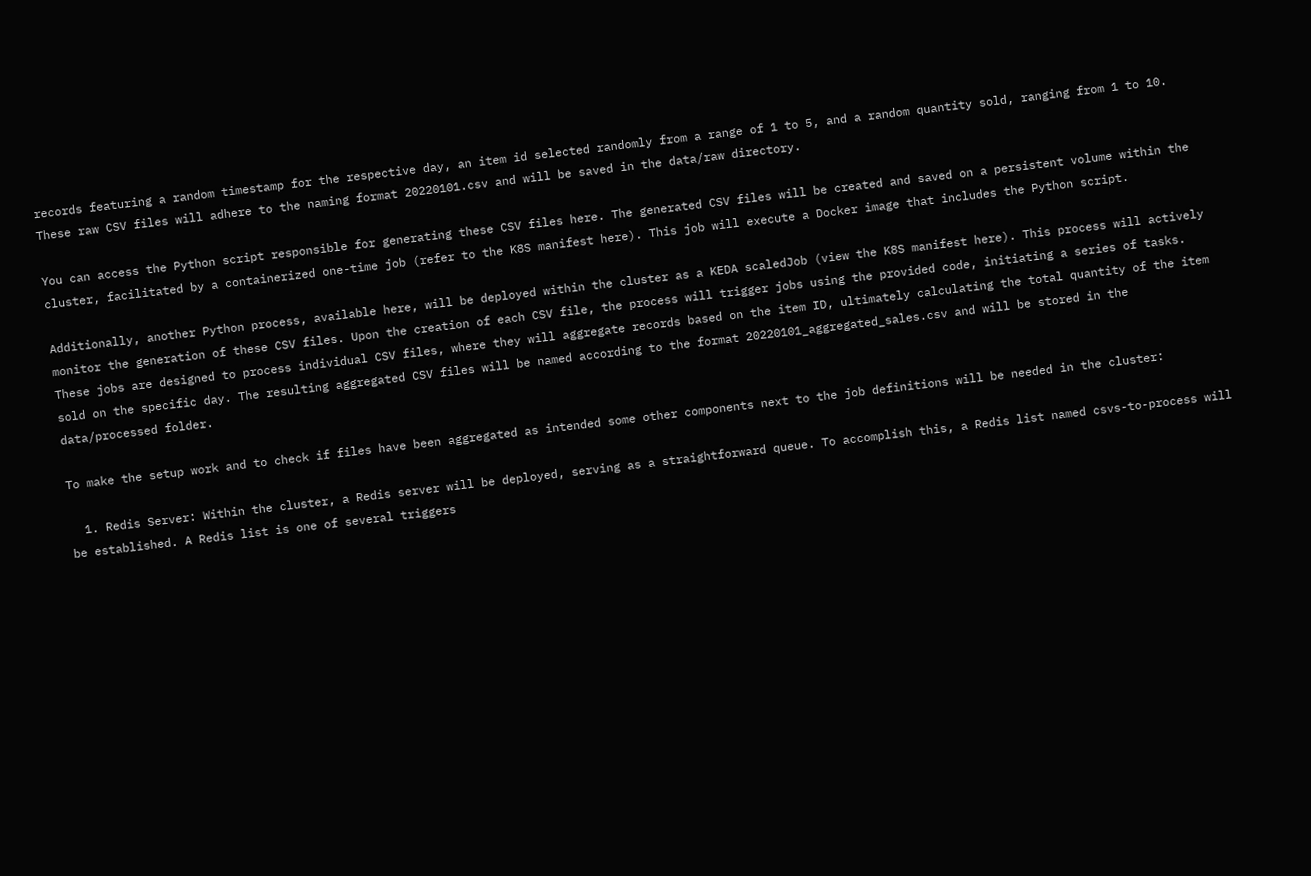records featuring a random timestamp for the respective day, an item id selected randomly from a range of 1 to 5, and a random quantity sold, ranging from 1 to 10. These raw CSV files will adhere to the naming format 20220101.csv and will be saved in the data/raw directory.

You can access the Python script responsible for generating these CSV files here. The generated CSV files will be created and saved on a persistent volume within the cluster, facilitated by a containerized one-time job (refer to the K8S manifest here). This job will execute a Docker image that includes the Python script.

Additionally, another Python process, available here, will be deployed within the cluster as a KEDA scaledJob (view the K8S manifest here). This process will actively monitor the generation of these CSV files. Upon the creation of each CSV file, the process will trigger jobs using the provided code, initiating a series of tasks. These jobs are designed to process individual CSV files, where they will aggregate records based on the item ID, ultimately calculating the total quantity of the item sold on the specific day. The resulting aggregated CSV files will be named according to the format 20220101_aggregated_sales.csv and will be stored in the data/processed folder.

To make the setup work and to check if files have been aggregated as intended some other components next to the job definitions will be needed in the cluster:

  1. Redis Server: Within the cluster, a Redis server will be deployed, serving as a straightforward queue. To accomplish this, a Redis list named csvs-to-process will be established. A Redis list is one of several triggers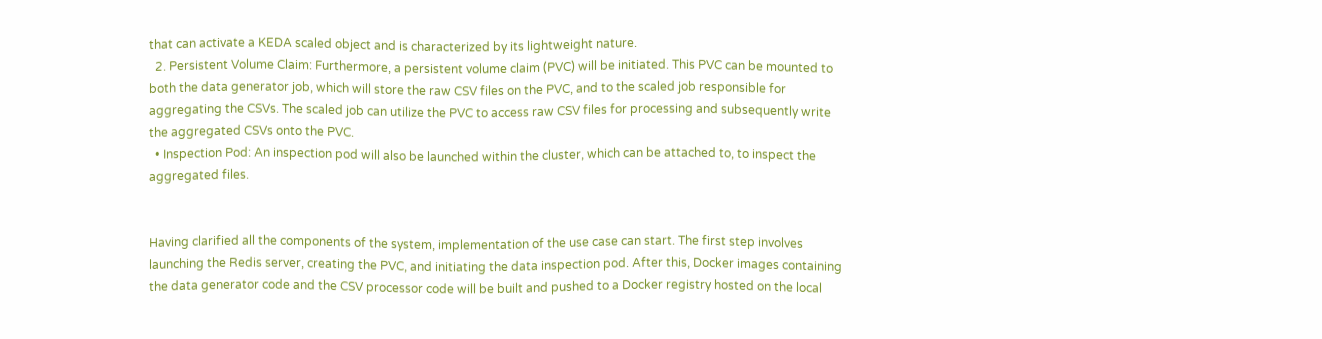that can activate a KEDA scaled object and is characterized by its lightweight nature.
  2. Persistent Volume Claim: Furthermore, a persistent volume claim (PVC) will be initiated. This PVC can be mounted to both the data generator job, which will store the raw CSV files on the PVC, and to the scaled job responsible for aggregating the CSVs. The scaled job can utilize the PVC to access raw CSV files for processing and subsequently write the aggregated CSVs onto the PVC.
  • Inspection Pod: An inspection pod will also be launched within the cluster, which can be attached to, to inspect the aggregated files.


Having clarified all the components of the system, implementation of the use case can start. The first step involves launching the Redis server, creating the PVC, and initiating the data inspection pod. After this, Docker images containing the data generator code and the CSV processor code will be built and pushed to a Docker registry hosted on the local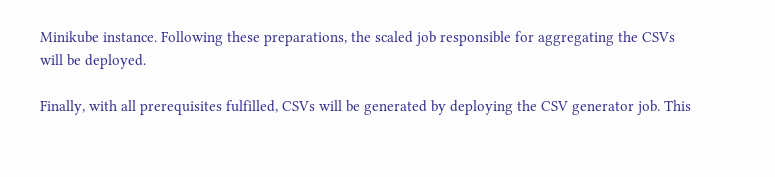Minikube instance. Following these preparations, the scaled job responsible for aggregating the CSVs will be deployed.

Finally, with all prerequisites fulfilled, CSVs will be generated by deploying the CSV generator job. This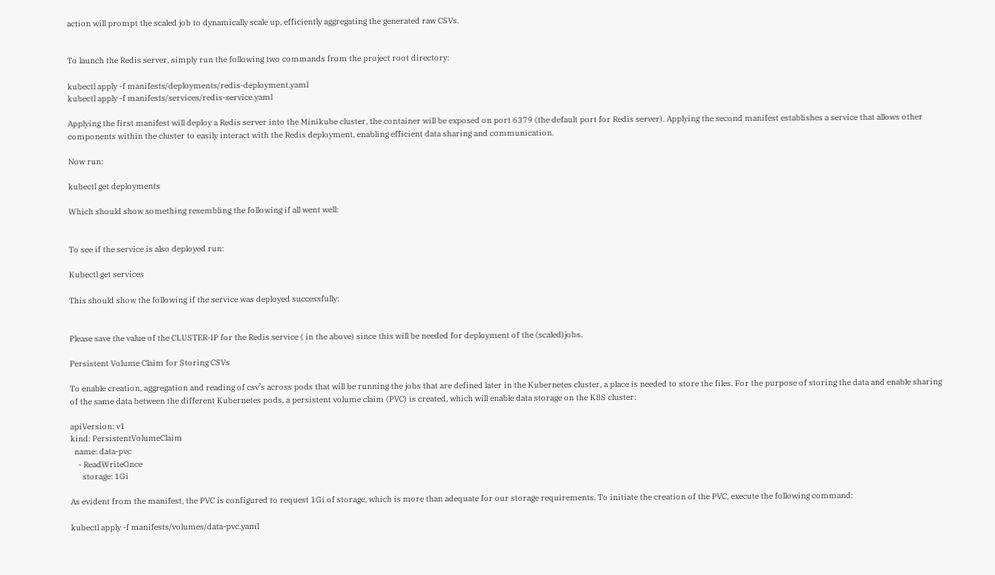action will prompt the scaled job to dynamically scale up, efficiently aggregating the generated raw CSVs.


To launch the Redis server, simply run the following two commands from the project root directory:

kubectl apply -f manifests/deployments/redis-deployment.yaml
kubectl apply -f manifests/services/redis-service.yaml

Applying the first manifest will deploy a Redis server into the Minikube cluster, the container will be exposed on port 6379 (the default port for Redis server). Applying the second manifest establishes a service that allows other components within the cluster to easily interact with the Redis deployment, enabling efficient data sharing and communication.

Now run:

kubectl get deployments

Which should show something resembling the following if all went well:


To see if the service is also deployed run:

Kubectl get services

This should show the following if the service was deployed successfully:


Please save the value of the CLUSTER-IP for the Redis service ( in the above) since this will be needed for deployment of the (scaled)jobs.

Persistent Volume Claim for Storing CSVs

To enable creation, aggregation and reading of csv’s across pods that will be running the jobs that are defined later in the Kubernetes cluster, a place is needed to store the files. For the purpose of storing the data and enable sharing of the same data between the different Kubernetes pods, a persistent volume claim (PVC) is created, which will enable data storage on the K8S cluster:

apiVersion: v1
kind: PersistentVolumeClaim
  name: data-pvc
    - ReadWriteOnce
      storage: 1Gi

As evident from the manifest, the PVC is configured to request 1Gi of storage, which is more than adequate for our storage requirements. To initiate the creation of the PVC, execute the following command:

kubectl apply -f manifests/volumes/data-pvc.yaml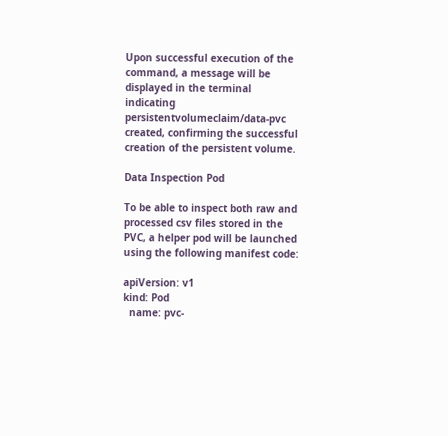Upon successful execution of the command, a message will be displayed in the terminal indicating persistentvolumeclaim/data-pvc created, confirming the successful creation of the persistent volume.

Data Inspection Pod

To be able to inspect both raw and processed csv files stored in the PVC, a helper pod will be launched using the following manifest code:

apiVersion: v1
kind: Pod
  name: pvc-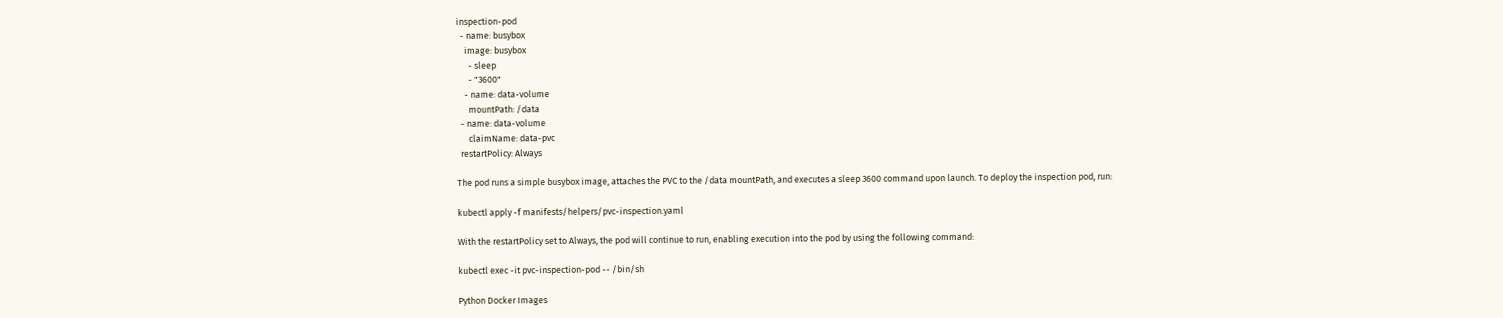inspection-pod
  - name: busybox
    image: busybox
      - sleep
      - "3600"
    - name: data-volume
      mountPath: /data
  - name: data-volume
      claimName: data-pvc
  restartPolicy: Always

The pod runs a simple busybox image, attaches the PVC to the /data mountPath, and executes a sleep 3600 command upon launch. To deploy the inspection pod, run:

kubectl apply -f manifests/helpers/pvc-inspection.yaml

With the restartPolicy set to Always, the pod will continue to run, enabling execution into the pod by using the following command:

kubectl exec -it pvc-inspection-pod -- /bin/sh

Python Docker Images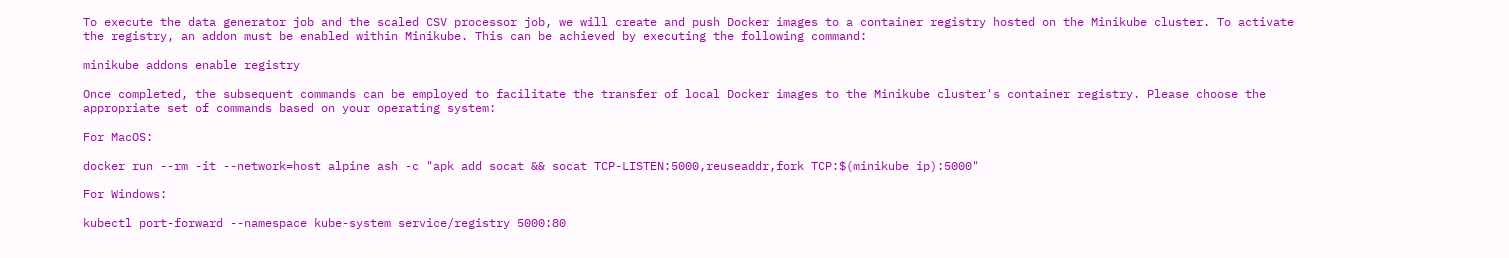To execute the data generator job and the scaled CSV processor job, we will create and push Docker images to a container registry hosted on the Minikube cluster. To activate the registry, an addon must be enabled within Minikube. This can be achieved by executing the following command:

minikube addons enable registry

Once completed, the subsequent commands can be employed to facilitate the transfer of local Docker images to the Minikube cluster's container registry. Please choose the appropriate set of commands based on your operating system:

For MacOS:

docker run --rm -it --network=host alpine ash -c "apk add socat && socat TCP-LISTEN:5000,reuseaddr,fork TCP:$(minikube ip):5000"

For Windows:

kubectl port-forward --namespace kube-system service/registry 5000:80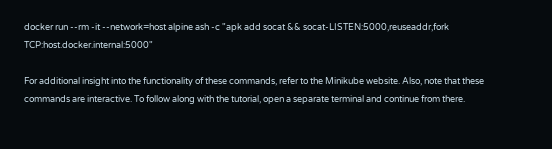docker run --rm -it --network=host alpine ash -c "apk add socat && socat-LISTEN:5000,reuseaddr,fork TCP:host.docker.internal:5000"

For additional insight into the functionality of these commands, refer to the Minikube website. Also, note that these commands are interactive. To follow along with the tutorial, open a separate terminal and continue from there.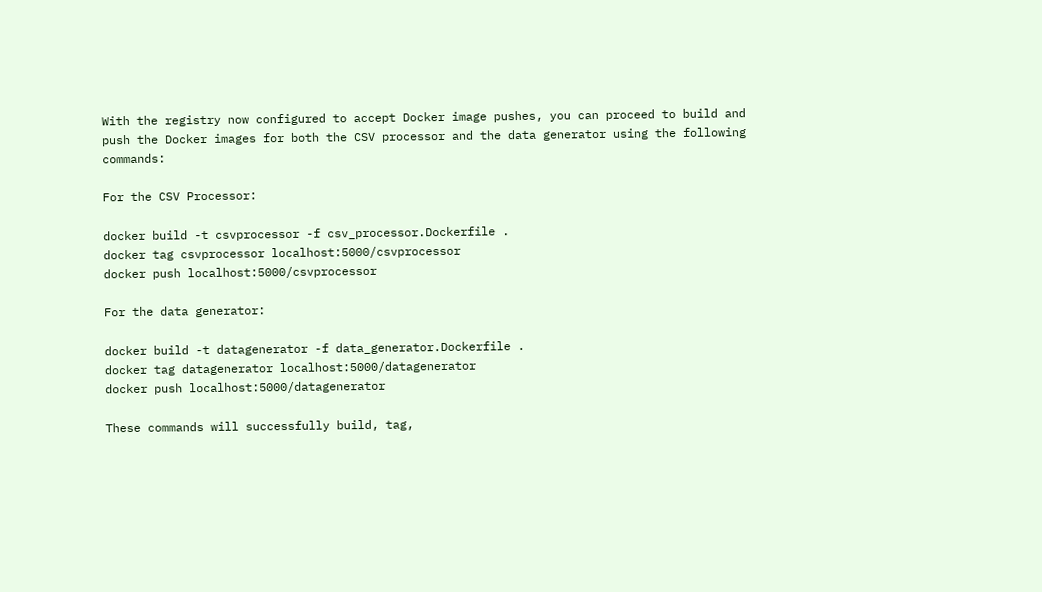With the registry now configured to accept Docker image pushes, you can proceed to build and push the Docker images for both the CSV processor and the data generator using the following commands:

For the CSV Processor:

docker build -t csvprocessor -f csv_processor.Dockerfile .
docker tag csvprocessor localhost:5000/csvprocessor
docker push localhost:5000/csvprocessor

For the data generator:

docker build -t datagenerator -f data_generator.Dockerfile .
docker tag datagenerator localhost:5000/datagenerator
docker push localhost:5000/datagenerator

These commands will successfully build, tag,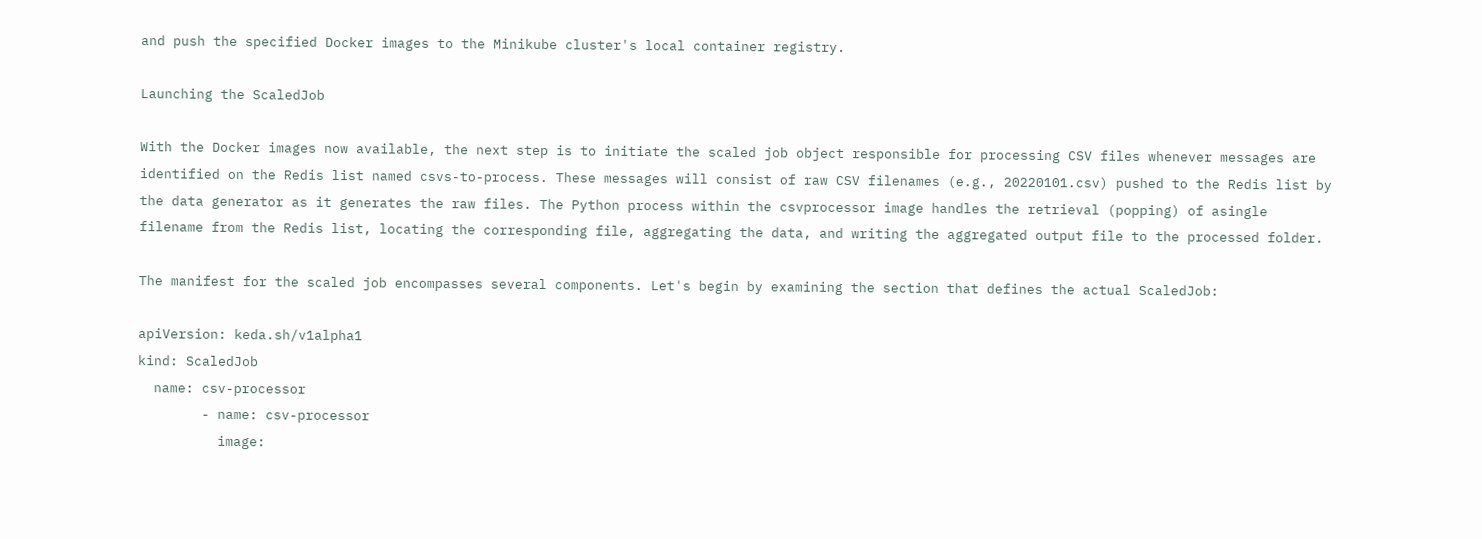and push the specified Docker images to the Minikube cluster's local container registry.

Launching the ScaledJob

With the Docker images now available, the next step is to initiate the scaled job object responsible for processing CSV files whenever messages are identified on the Redis list named csvs-to-process. These messages will consist of raw CSV filenames (e.g., 20220101.csv) pushed to the Redis list by the data generator as it generates the raw files. The Python process within the csvprocessor image handles the retrieval (popping) of asingle filename from the Redis list, locating the corresponding file, aggregating the data, and writing the aggregated output file to the processed folder.

The manifest for the scaled job encompasses several components. Let's begin by examining the section that defines the actual ScaledJob:

apiVersion: keda.sh/v1alpha1
kind: ScaledJob
  name: csv-processor
        - name: csv-processor
          image: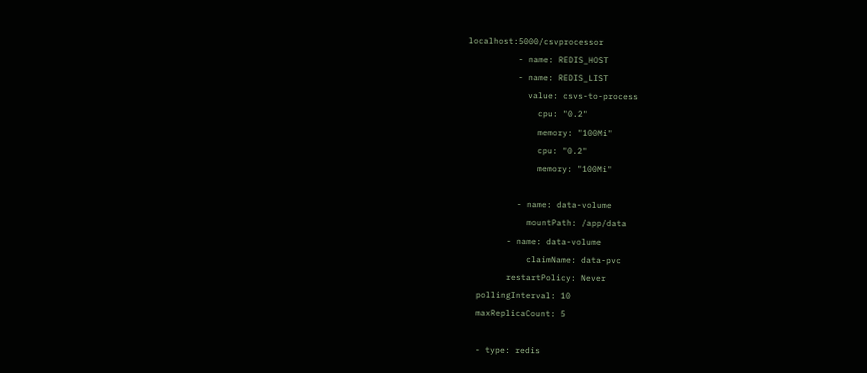localhost:5000/csvprocessor
          - name: REDIS_HOST
          - name: REDIS_LIST
            value: csvs-to-process
              cpu: "0.2"
              memory: "100Mi"
              cpu: "0.2"
              memory: "100Mi"

          - name: data-volume
            mountPath: /app/data
        - name: data-volume
            claimName: data-pvc
        restartPolicy: Never
  pollingInterval: 10
  maxReplicaCount: 5

  - type: redis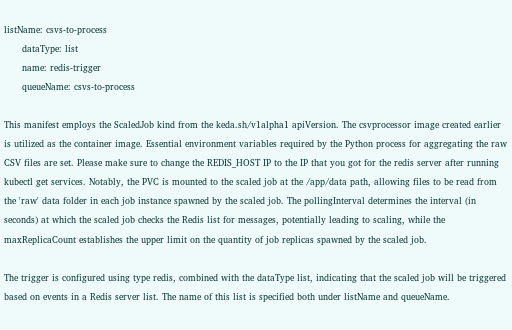listName: csvs-to-process
      dataType: list
      name: redis-trigger
      queueName: csvs-to-process

This manifest employs the ScaledJob kind from the keda.sh/v1alpha1 apiVersion. The csvprocessor image created earlier is utilized as the container image. Essential environment variables required by the Python process for aggregating the raw CSV files are set. Please make sure to change the REDIS_HOST IP to the IP that you got for the redis server after running kubectl get services. Notably, the PVC is mounted to the scaled job at the /app/data path, allowing files to be read from the 'raw' data folder in each job instance spawned by the scaled job. The pollingInterval determines the interval (in seconds) at which the scaled job checks the Redis list for messages, potentially leading to scaling, while the maxReplicaCount establishes the upper limit on the quantity of job replicas spawned by the scaled job.

The trigger is configured using type redis, combined with the dataType list, indicating that the scaled job will be triggered based on events in a Redis server list. The name of this list is specified both under listName and queueName.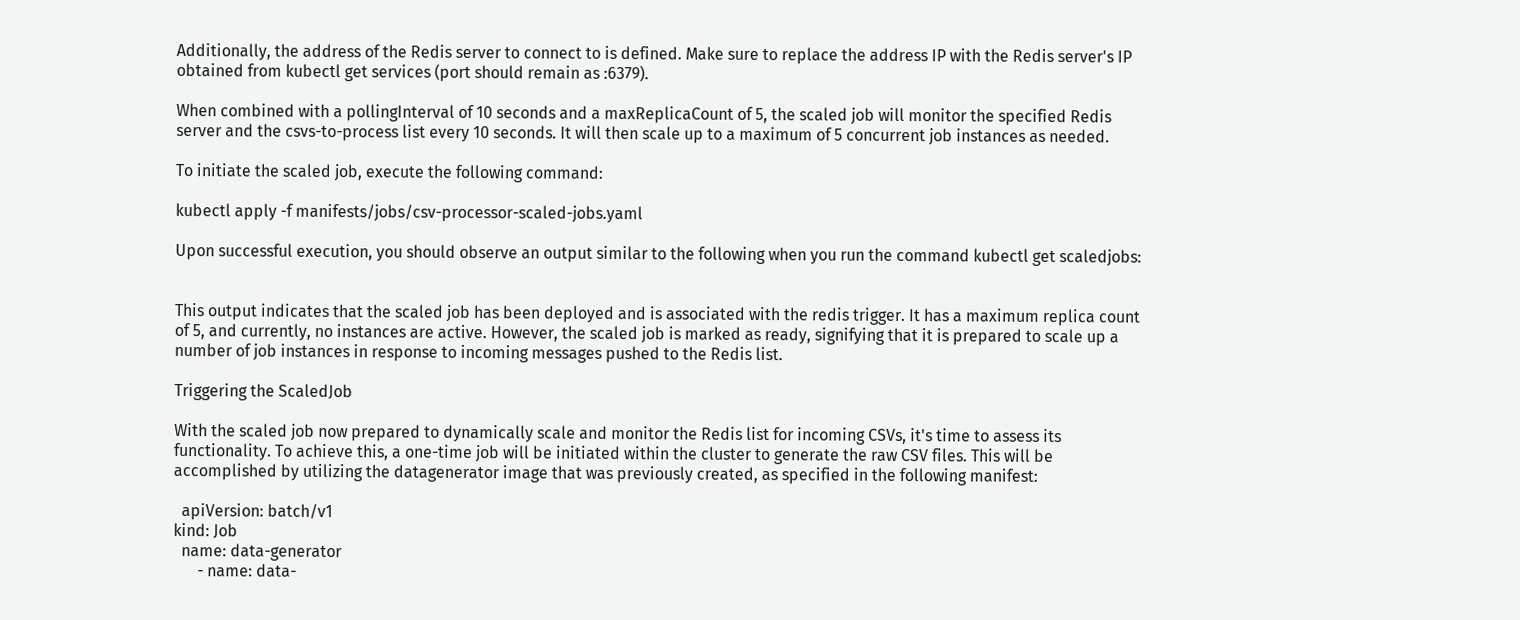Additionally, the address of the Redis server to connect to is defined. Make sure to replace the address IP with the Redis server's IP obtained from kubectl get services (port should remain as :6379).

When combined with a pollingInterval of 10 seconds and a maxReplicaCount of 5, the scaled job will monitor the specified Redis server and the csvs-to-process list every 10 seconds. It will then scale up to a maximum of 5 concurrent job instances as needed.

To initiate the scaled job, execute the following command:

kubectl apply -f manifests/jobs/csv-processor-scaled-jobs.yaml

Upon successful execution, you should observe an output similar to the following when you run the command kubectl get scaledjobs:


This output indicates that the scaled job has been deployed and is associated with the redis trigger. It has a maximum replica count of 5, and currently, no instances are active. However, the scaled job is marked as ready, signifying that it is prepared to scale up a number of job instances in response to incoming messages pushed to the Redis list.

Triggering the ScaledJob

With the scaled job now prepared to dynamically scale and monitor the Redis list for incoming CSVs, it's time to assess its functionality. To achieve this, a one-time job will be initiated within the cluster to generate the raw CSV files. This will be accomplished by utilizing the datagenerator image that was previously created, as specified in the following manifest:

  apiVersion: batch/v1
kind: Job
  name: data-generator
      - name: data-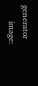generator
        image: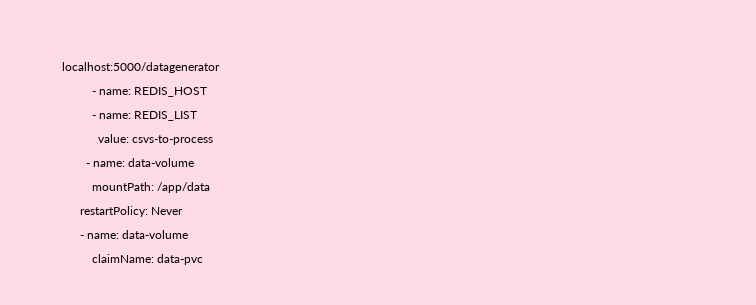localhost:5000/datagenerator
          - name: REDIS_HOST
          - name: REDIS_LIST
            value: csvs-to-process
        - name: data-volume
          mountPath: /app/data
      restartPolicy: Never
      - name: data-volume
          claimName: data-pvc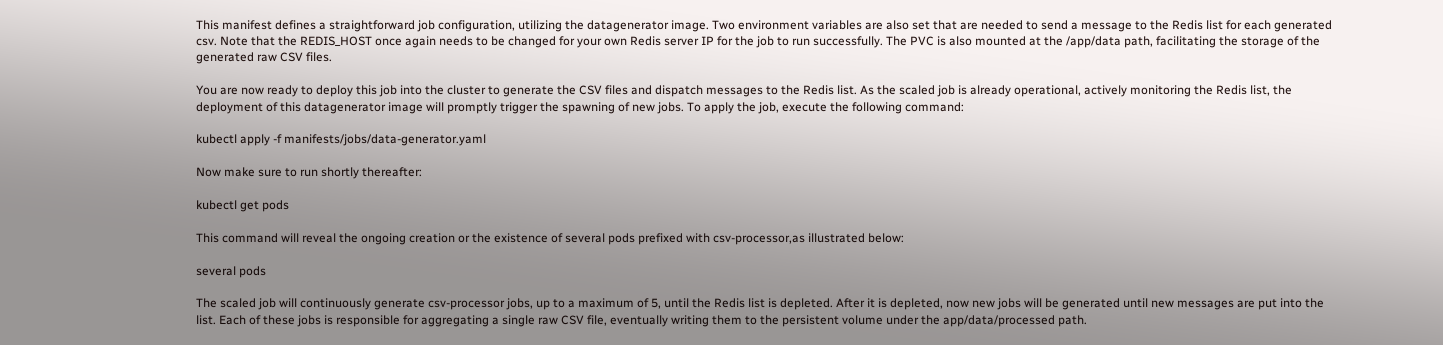This manifest defines a straightforward job configuration, utilizing the datagenerator image. Two environment variables are also set that are needed to send a message to the Redis list for each generated csv. Note that the REDIS_HOST once again needs to be changed for your own Redis server IP for the job to run successfully. The PVC is also mounted at the /app/data path, facilitating the storage of the generated raw CSV files.

You are now ready to deploy this job into the cluster to generate the CSV files and dispatch messages to the Redis list. As the scaled job is already operational, actively monitoring the Redis list, the deployment of this datagenerator image will promptly trigger the spawning of new jobs. To apply the job, execute the following command:

kubectl apply -f manifests/jobs/data-generator.yaml

Now make sure to run shortly thereafter:

kubectl get pods

This command will reveal the ongoing creation or the existence of several pods prefixed with csv-processor,as illustrated below:

several pods

The scaled job will continuously generate csv-processor jobs, up to a maximum of 5, until the Redis list is depleted. After it is depleted, now new jobs will be generated until new messages are put into the list. Each of these jobs is responsible for aggregating a single raw CSV file, eventually writing them to the persistent volume under the app/data/processed path.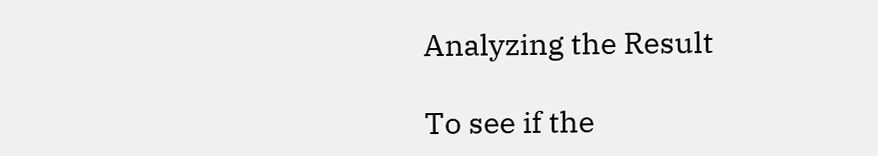Analyzing the Result

To see if the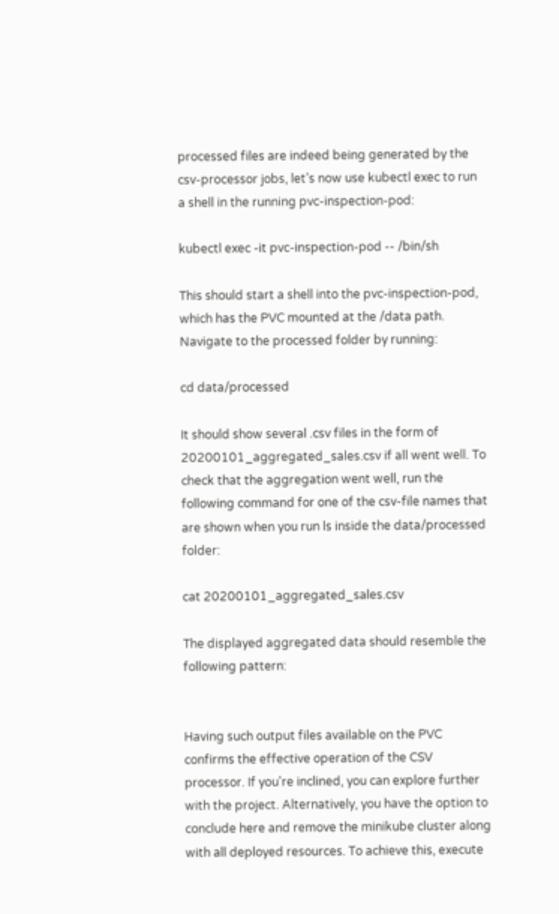processed files are indeed being generated by the csv-processor jobs, let’s now use kubectl exec to run a shell in the running pvc-inspection-pod:

kubectl exec -it pvc-inspection-pod -- /bin/sh

This should start a shell into the pvc-inspection-pod, which has the PVC mounted at the /data path. Navigate to the processed folder by running:

cd data/processed

It should show several .csv files in the form of 20200101_aggregated_sales.csv if all went well. To check that the aggregation went well, run the following command for one of the csv-file names that are shown when you run ls inside the data/processed folder:

cat 20200101_aggregated_sales.csv

The displayed aggregated data should resemble the following pattern:


Having such output files available on the PVC confirms the effective operation of the CSV processor. If you're inclined, you can explore further with the project. Alternatively, you have the option to conclude here and remove the minikube cluster along with all deployed resources. To achieve this, execute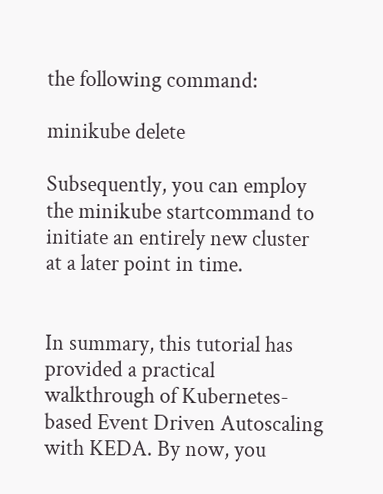the following command:

minikube delete

Subsequently, you can employ the minikube startcommand to initiate an entirely new cluster at a later point in time.


In summary, this tutorial has provided a practical walkthrough of Kubernetes-based Event Driven Autoscaling with KEDA. By now, you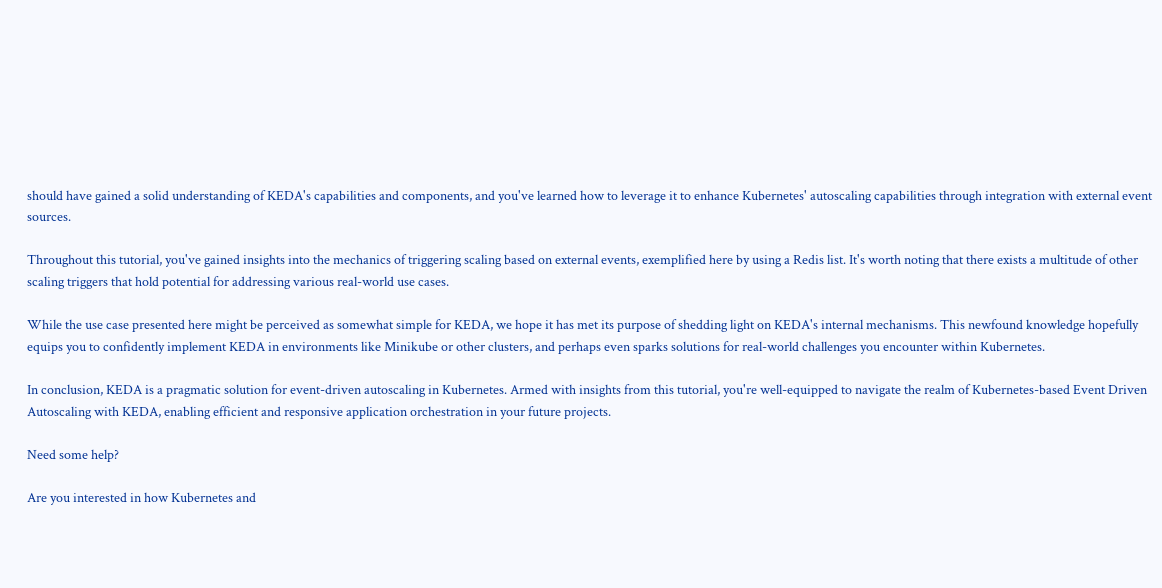should have gained a solid understanding of KEDA's capabilities and components, and you've learned how to leverage it to enhance Kubernetes' autoscaling capabilities through integration with external event sources.

Throughout this tutorial, you've gained insights into the mechanics of triggering scaling based on external events, exemplified here by using a Redis list. It's worth noting that there exists a multitude of other scaling triggers that hold potential for addressing various real-world use cases.

While the use case presented here might be perceived as somewhat simple for KEDA, we hope it has met its purpose of shedding light on KEDA's internal mechanisms. This newfound knowledge hopefully equips you to confidently implement KEDA in environments like Minikube or other clusters, and perhaps even sparks solutions for real-world challenges you encounter within Kubernetes.

In conclusion, KEDA is a pragmatic solution for event-driven autoscaling in Kubernetes. Armed with insights from this tutorial, you're well-equipped to navigate the realm of Kubernetes-based Event Driven Autoscaling with KEDA, enabling efficient and responsive application orchestration in your future projects.

Need some help?

Are you interested in how Kubernetes and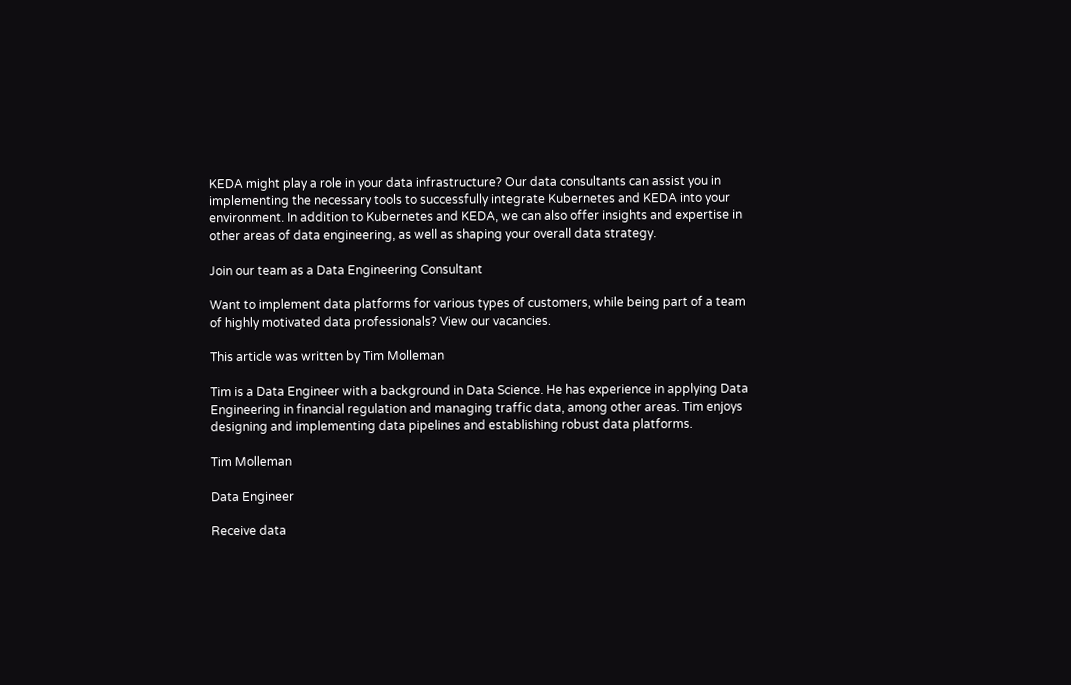KEDA might play a role in your data infrastructure? Our data consultants can assist you in implementing the necessary tools to successfully integrate Kubernetes and KEDA into your environment. In addition to Kubernetes and KEDA, we can also offer insights and expertise in other areas of data engineering, as well as shaping your overall data strategy.

Join our team as a Data Engineering Consultant

Want to implement data platforms for various types of customers, while being part of a team of highly motivated data professionals? View our vacancies.

This article was written by Tim Molleman

Tim is a Data Engineer with a background in Data Science. He has experience in applying Data Engineering in financial regulation and managing traffic data, among other areas. Tim enjoys designing and implementing data pipelines and establishing robust data platforms.

Tim Molleman

Data Engineer

Receive data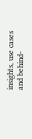insights, use cases and behind-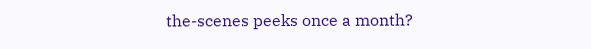the-scenes peeks once a month?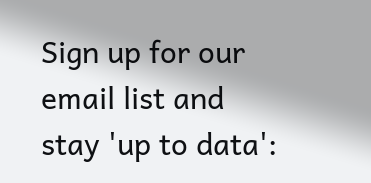Sign up for our email list and stay 'up to data':